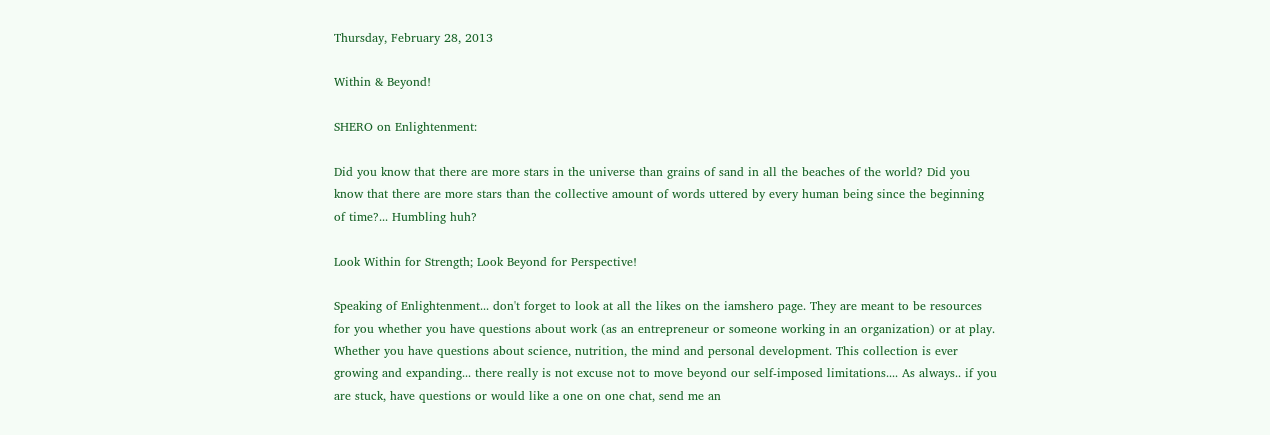Thursday, February 28, 2013

Within & Beyond!

SHERO on Enlightenment:

Did you know that there are more stars in the universe than grains of sand in all the beaches of the world? Did you know that there are more stars than the collective amount of words uttered by every human being since the beginning of time?... Humbling huh?

Look Within for Strength; Look Beyond for Perspective!

Speaking of Enlightenment... don't forget to look at all the likes on the iamshero page. They are meant to be resources for you whether you have questions about work (as an entrepreneur or someone working in an organization) or at play. Whether you have questions about science, nutrition, the mind and personal development. This collection is ever growing and expanding... there really is not excuse not to move beyond our self-imposed limitations.... As always.. if you are stuck, have questions or would like a one on one chat, send me an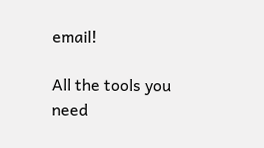email!

All the tools you need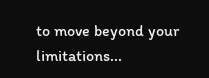to move beyond your limitations...